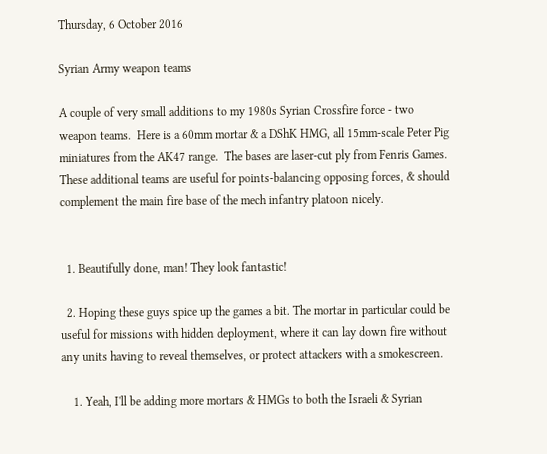Thursday, 6 October 2016

Syrian Army weapon teams

A couple of very small additions to my 1980s Syrian Crossfire force - two weapon teams.  Here is a 60mm mortar & a DShK HMG, all 15mm-scale Peter Pig miniatures from the AK47 range.  The bases are laser-cut ply from Fenris Games.  These additional teams are useful for points-balancing opposing forces, & should complement the main fire base of the mech infantry platoon nicely.


  1. Beautifully done, man! They look fantastic!

  2. Hoping these guys spice up the games a bit. The mortar in particular could be useful for missions with hidden deployment, where it can lay down fire without any units having to reveal themselves, or protect attackers with a smokescreen.

    1. Yeah, I'll be adding more mortars & HMGs to both the Israeli & Syrian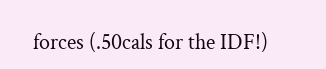forces (.50cals for the IDF!)